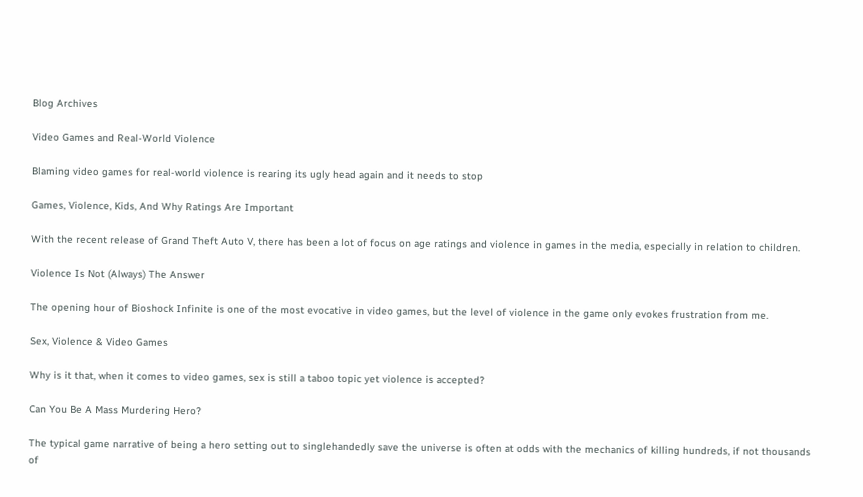Blog Archives

Video Games and Real-World Violence

Blaming video games for real-world violence is rearing its ugly head again and it needs to stop

Games, Violence, Kids, And Why Ratings Are Important

With the recent release of Grand Theft Auto V, there has been a lot of focus on age ratings and violence in games in the media, especially in relation to children.

Violence Is Not (Always) The Answer

The opening hour of Bioshock Infinite is one of the most evocative in video games, but the level of violence in the game only evokes frustration from me.

Sex, Violence & Video Games

Why is it that, when it comes to video games, sex is still a taboo topic yet violence is accepted?

Can You Be A Mass Murdering Hero?

The typical game narrative of being a hero setting out to singlehandedly save the universe is often at odds with the mechanics of killing hundreds, if not thousands of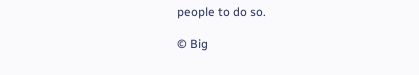people to do so.

© Big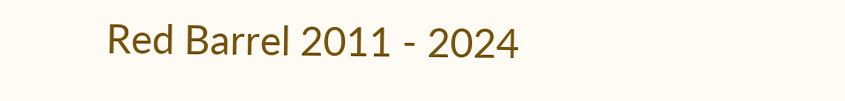Red Barrel 2011 - 2024